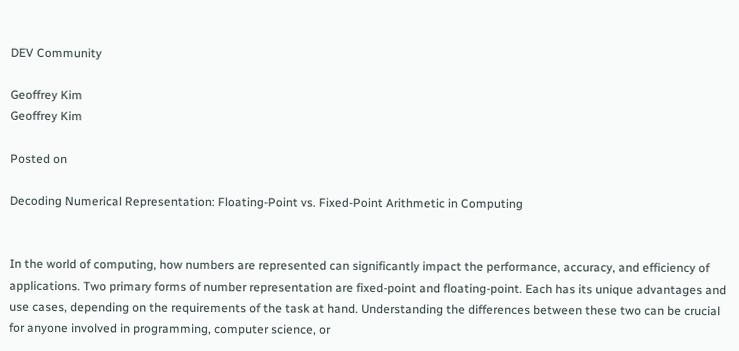DEV Community

Geoffrey Kim
Geoffrey Kim

Posted on

Decoding Numerical Representation: Floating-Point vs. Fixed-Point Arithmetic in Computing


In the world of computing, how numbers are represented can significantly impact the performance, accuracy, and efficiency of applications. Two primary forms of number representation are fixed-point and floating-point. Each has its unique advantages and use cases, depending on the requirements of the task at hand. Understanding the differences between these two can be crucial for anyone involved in programming, computer science, or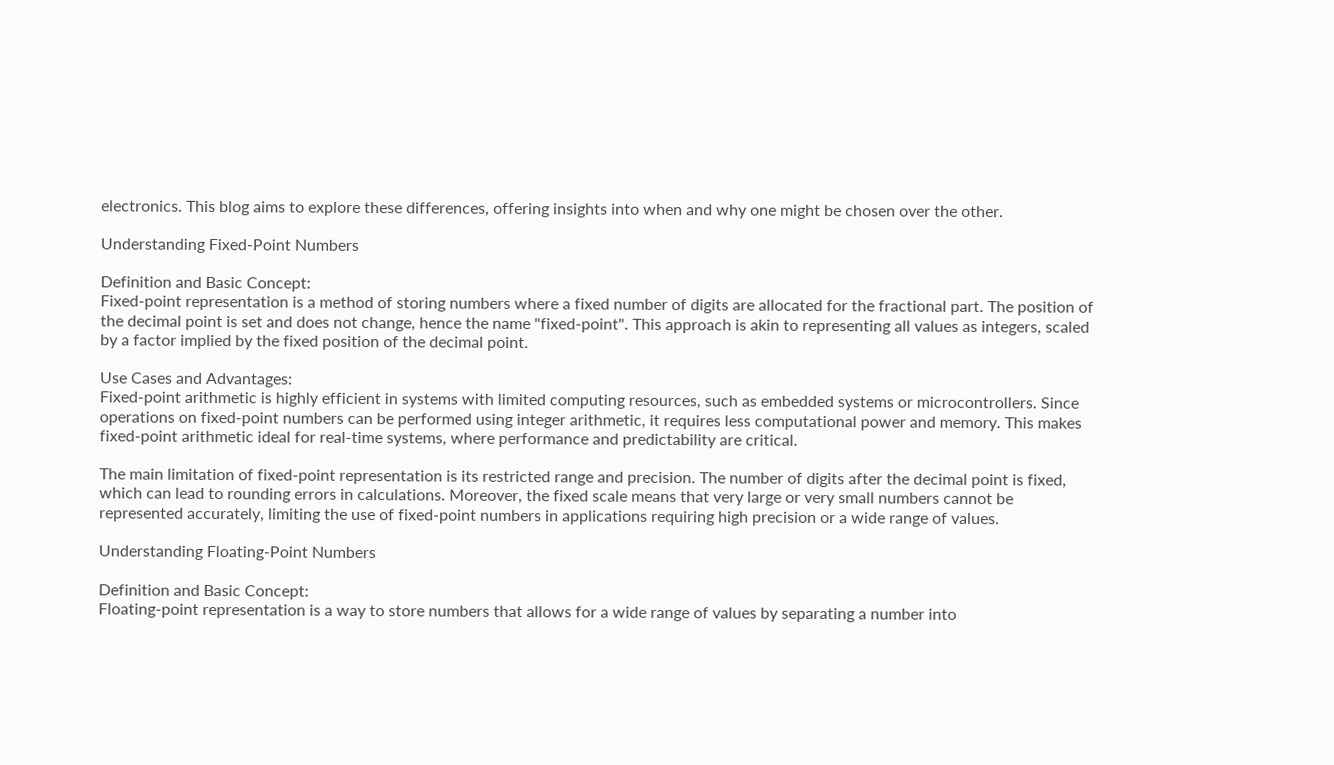electronics. This blog aims to explore these differences, offering insights into when and why one might be chosen over the other.

Understanding Fixed-Point Numbers

Definition and Basic Concept:
Fixed-point representation is a method of storing numbers where a fixed number of digits are allocated for the fractional part. The position of the decimal point is set and does not change, hence the name "fixed-point". This approach is akin to representing all values as integers, scaled by a factor implied by the fixed position of the decimal point.

Use Cases and Advantages:
Fixed-point arithmetic is highly efficient in systems with limited computing resources, such as embedded systems or microcontrollers. Since operations on fixed-point numbers can be performed using integer arithmetic, it requires less computational power and memory. This makes fixed-point arithmetic ideal for real-time systems, where performance and predictability are critical.

The main limitation of fixed-point representation is its restricted range and precision. The number of digits after the decimal point is fixed, which can lead to rounding errors in calculations. Moreover, the fixed scale means that very large or very small numbers cannot be represented accurately, limiting the use of fixed-point numbers in applications requiring high precision or a wide range of values.

Understanding Floating-Point Numbers

Definition and Basic Concept:
Floating-point representation is a way to store numbers that allows for a wide range of values by separating a number into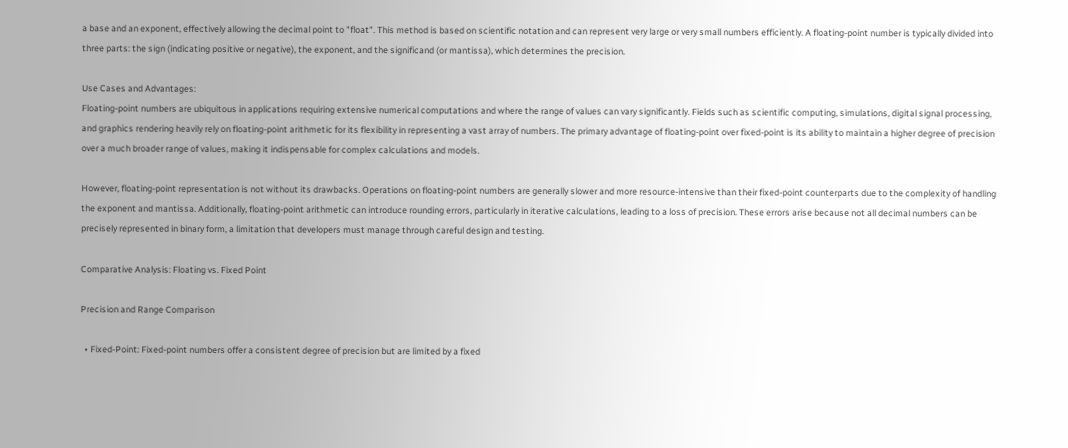a base and an exponent, effectively allowing the decimal point to "float". This method is based on scientific notation and can represent very large or very small numbers efficiently. A floating-point number is typically divided into three parts: the sign (indicating positive or negative), the exponent, and the significand (or mantissa), which determines the precision.

Use Cases and Advantages:
Floating-point numbers are ubiquitous in applications requiring extensive numerical computations and where the range of values can vary significantly. Fields such as scientific computing, simulations, digital signal processing, and graphics rendering heavily rely on floating-point arithmetic for its flexibility in representing a vast array of numbers. The primary advantage of floating-point over fixed-point is its ability to maintain a higher degree of precision over a much broader range of values, making it indispensable for complex calculations and models.

However, floating-point representation is not without its drawbacks. Operations on floating-point numbers are generally slower and more resource-intensive than their fixed-point counterparts due to the complexity of handling the exponent and mantissa. Additionally, floating-point arithmetic can introduce rounding errors, particularly in iterative calculations, leading to a loss of precision. These errors arise because not all decimal numbers can be precisely represented in binary form, a limitation that developers must manage through careful design and testing.

Comparative Analysis: Floating vs. Fixed Point

Precision and Range Comparison

  • Fixed-Point: Fixed-point numbers offer a consistent degree of precision but are limited by a fixed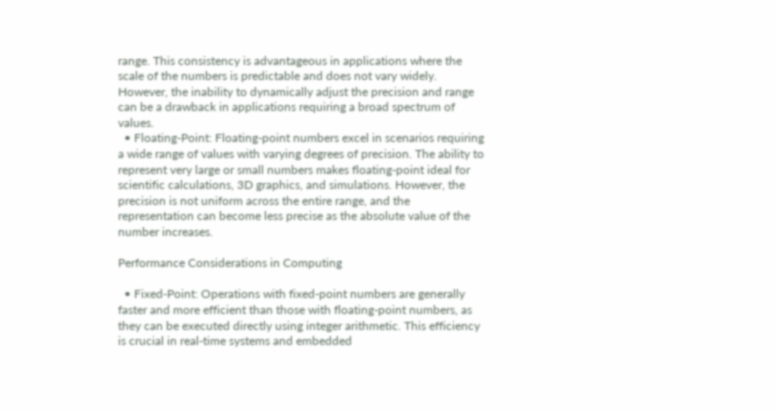range. This consistency is advantageous in applications where the scale of the numbers is predictable and does not vary widely. However, the inability to dynamically adjust the precision and range can be a drawback in applications requiring a broad spectrum of values.
  • Floating-Point: Floating-point numbers excel in scenarios requiring a wide range of values with varying degrees of precision. The ability to represent very large or small numbers makes floating-point ideal for scientific calculations, 3D graphics, and simulations. However, the precision is not uniform across the entire range, and the representation can become less precise as the absolute value of the number increases.

Performance Considerations in Computing

  • Fixed-Point: Operations with fixed-point numbers are generally faster and more efficient than those with floating-point numbers, as they can be executed directly using integer arithmetic. This efficiency is crucial in real-time systems and embedded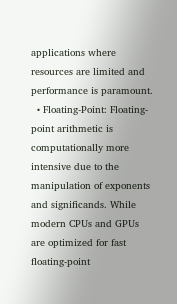applications where resources are limited and performance is paramount.
  • Floating-Point: Floating-point arithmetic is computationally more intensive due to the manipulation of exponents and significands. While modern CPUs and GPUs are optimized for fast floating-point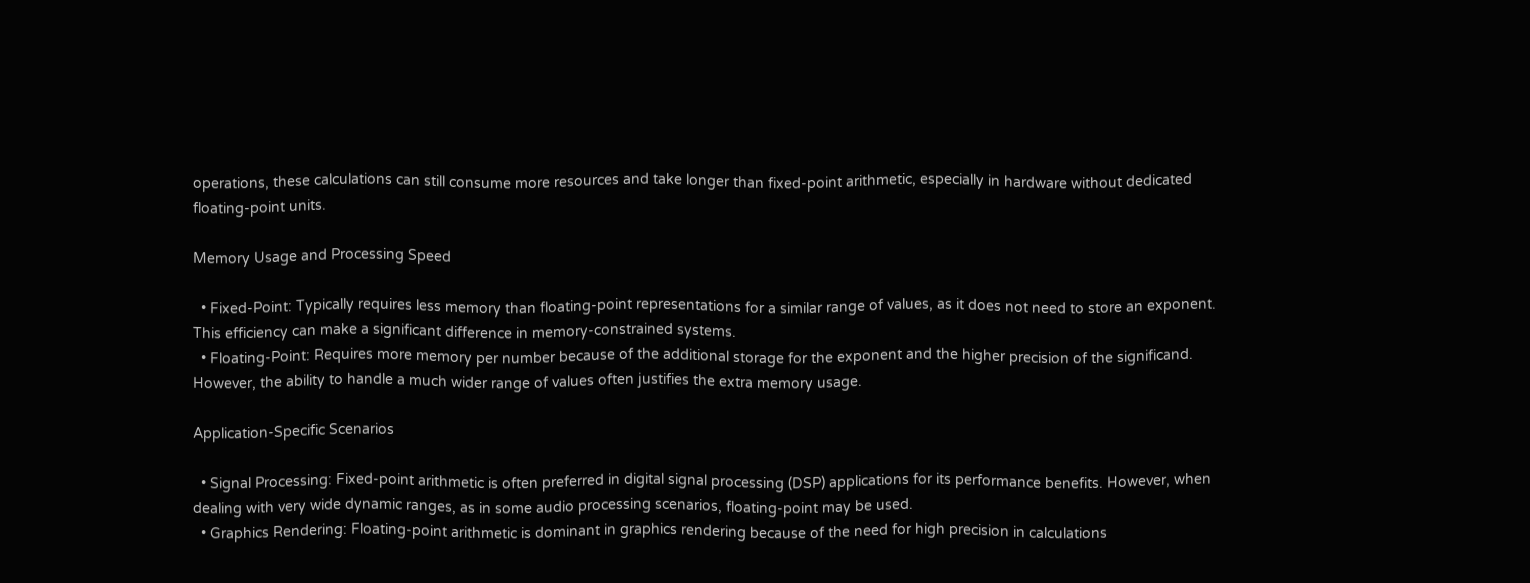operations, these calculations can still consume more resources and take longer than fixed-point arithmetic, especially in hardware without dedicated floating-point units.

Memory Usage and Processing Speed

  • Fixed-Point: Typically requires less memory than floating-point representations for a similar range of values, as it does not need to store an exponent. This efficiency can make a significant difference in memory-constrained systems.
  • Floating-Point: Requires more memory per number because of the additional storage for the exponent and the higher precision of the significand. However, the ability to handle a much wider range of values often justifies the extra memory usage.

Application-Specific Scenarios

  • Signal Processing: Fixed-point arithmetic is often preferred in digital signal processing (DSP) applications for its performance benefits. However, when dealing with very wide dynamic ranges, as in some audio processing scenarios, floating-point may be used.
  • Graphics Rendering: Floating-point arithmetic is dominant in graphics rendering because of the need for high precision in calculations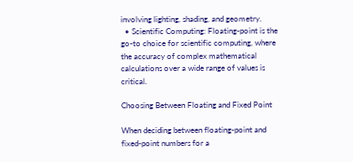involving lighting, shading, and geometry.
  • Scientific Computing: Floating-point is the go-to choice for scientific computing, where the accuracy of complex mathematical calculations over a wide range of values is critical.

Choosing Between Floating and Fixed Point

When deciding between floating-point and fixed-point numbers for a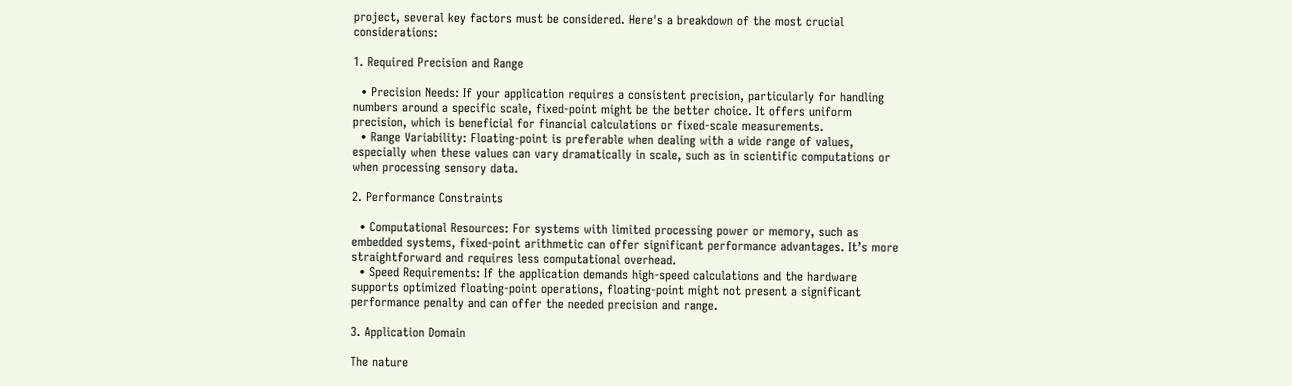project, several key factors must be considered. Here's a breakdown of the most crucial considerations:

1. Required Precision and Range

  • Precision Needs: If your application requires a consistent precision, particularly for handling numbers around a specific scale, fixed-point might be the better choice. It offers uniform precision, which is beneficial for financial calculations or fixed-scale measurements.
  • Range Variability: Floating-point is preferable when dealing with a wide range of values, especially when these values can vary dramatically in scale, such as in scientific computations or when processing sensory data.

2. Performance Constraints

  • Computational Resources: For systems with limited processing power or memory, such as embedded systems, fixed-point arithmetic can offer significant performance advantages. It’s more straightforward and requires less computational overhead.
  • Speed Requirements: If the application demands high-speed calculations and the hardware supports optimized floating-point operations, floating-point might not present a significant performance penalty and can offer the needed precision and range.

3. Application Domain

The nature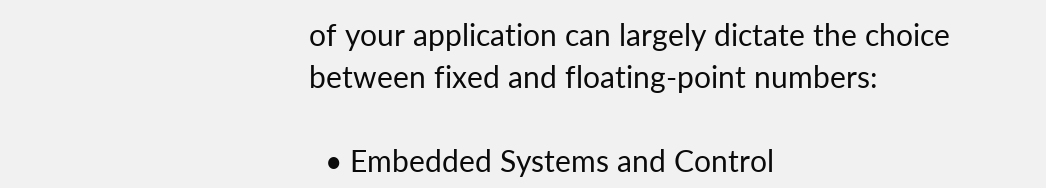of your application can largely dictate the choice between fixed and floating-point numbers:

  • Embedded Systems and Control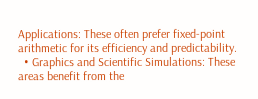Applications: These often prefer fixed-point arithmetic for its efficiency and predictability.
  • Graphics and Scientific Simulations: These areas benefit from the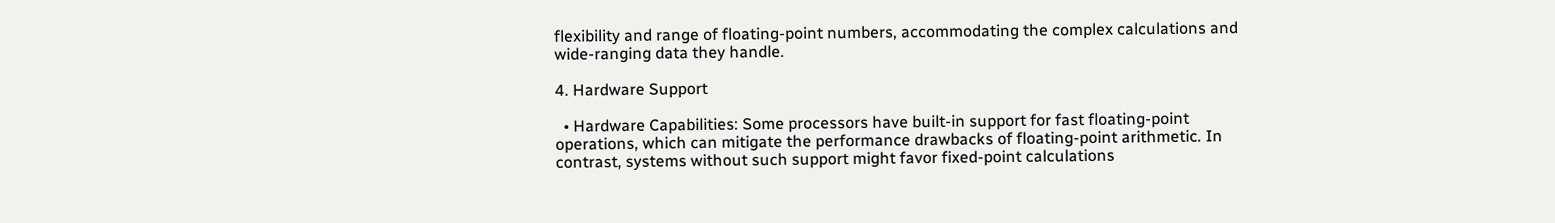flexibility and range of floating-point numbers, accommodating the complex calculations and wide-ranging data they handle.

4. Hardware Support

  • Hardware Capabilities: Some processors have built-in support for fast floating-point operations, which can mitigate the performance drawbacks of floating-point arithmetic. In contrast, systems without such support might favor fixed-point calculations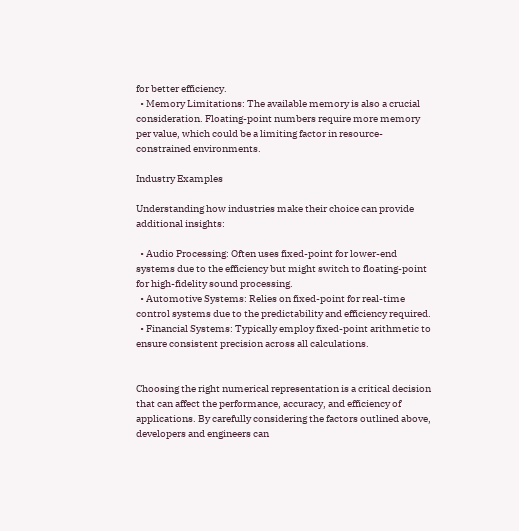for better efficiency.
  • Memory Limitations: The available memory is also a crucial consideration. Floating-point numbers require more memory per value, which could be a limiting factor in resource-constrained environments.

Industry Examples

Understanding how industries make their choice can provide additional insights:

  • Audio Processing: Often uses fixed-point for lower-end systems due to the efficiency but might switch to floating-point for high-fidelity sound processing.
  • Automotive Systems: Relies on fixed-point for real-time control systems due to the predictability and efficiency required.
  • Financial Systems: Typically employ fixed-point arithmetic to ensure consistent precision across all calculations.


Choosing the right numerical representation is a critical decision that can affect the performance, accuracy, and efficiency of applications. By carefully considering the factors outlined above, developers and engineers can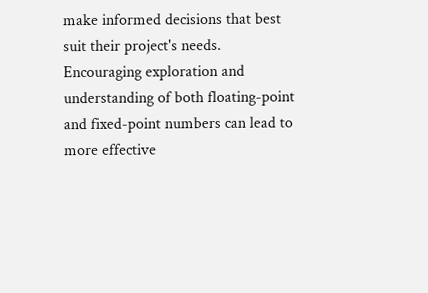make informed decisions that best suit their project's needs. Encouraging exploration and understanding of both floating-point and fixed-point numbers can lead to more effective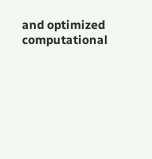and optimized computational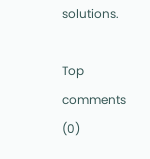solutions.

Top comments (0)